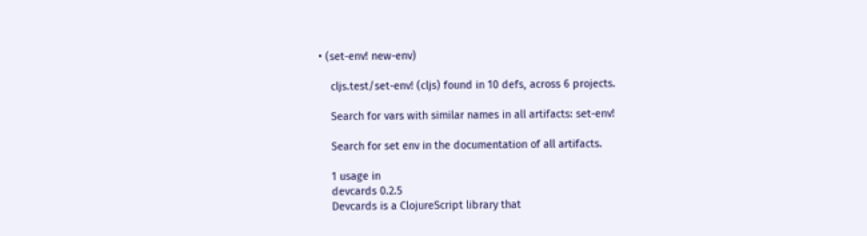• (set-env! new-env)

    cljs.test/set-env! (cljs) found in 10 defs, across 6 projects.

    Search for vars with similar names in all artifacts: set-env!

    Search for set env in the documentation of all artifacts.

    1 usage in
    devcards 0.2.5
    Devcards is a ClojureScript library that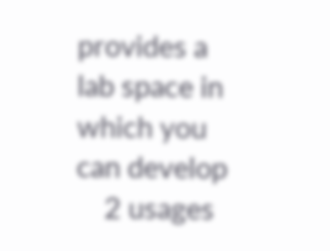provides a lab space in which you can develop
    2 usages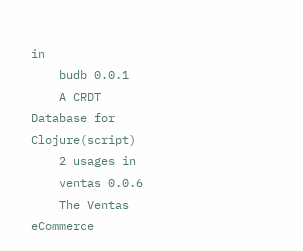in
    budb 0.0.1
    A CRDT Database for Clojure(script)
    2 usages in
    ventas 0.0.6
    The Ventas eCommerce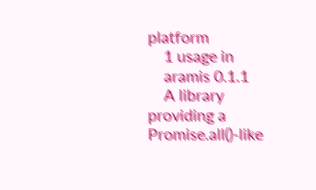platform
    1 usage in
    aramis 0.1.1
    A library providing a Promise.all()-like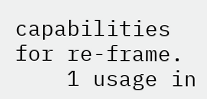capabilities for re-frame.
    1 usage in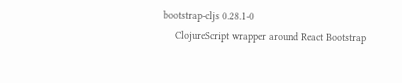bootstrap-cljs 0.28.1-0
    ClojureScript wrapper around React Bootstrap